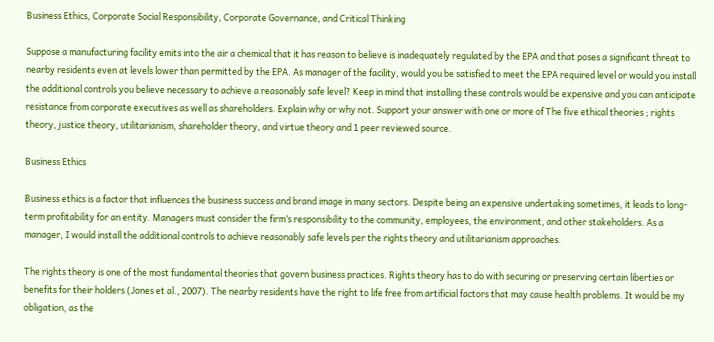Business Ethics, Corporate Social Responsibility, Corporate Governance, and Critical Thinking

Suppose a manufacturing facility emits into the air a chemical that it has reason to believe is inadequately regulated by the EPA and that poses a significant threat to nearby residents even at levels lower than permitted by the EPA. As manager of the facility, would you be satisfied to meet the EPA required level or would you install the additional controls you believe necessary to achieve a reasonably safe level? Keep in mind that installing these controls would be expensive and you can anticipate resistance from corporate executives as well as shareholders. Explain why or why not. Support your answer with one or more of The five ethical theories ; rights theory, justice theory, utilitarianism, shareholder theory, and virtue theory and 1 peer reviewed source.

Business Ethics

Business ethics is a factor that influences the business success and brand image in many sectors. Despite being an expensive undertaking sometimes, it leads to long-term profitability for an entity. Managers must consider the firm’s responsibility to the community, employees, the environment, and other stakeholders. As a manager, I would install the additional controls to achieve reasonably safe levels per the rights theory and utilitarianism approaches.

The rights theory is one of the most fundamental theories that govern business practices. Rights theory has to do with securing or preserving certain liberties or benefits for their holders (Jones et al., 2007). The nearby residents have the right to life free from artificial factors that may cause health problems. It would be my obligation, as the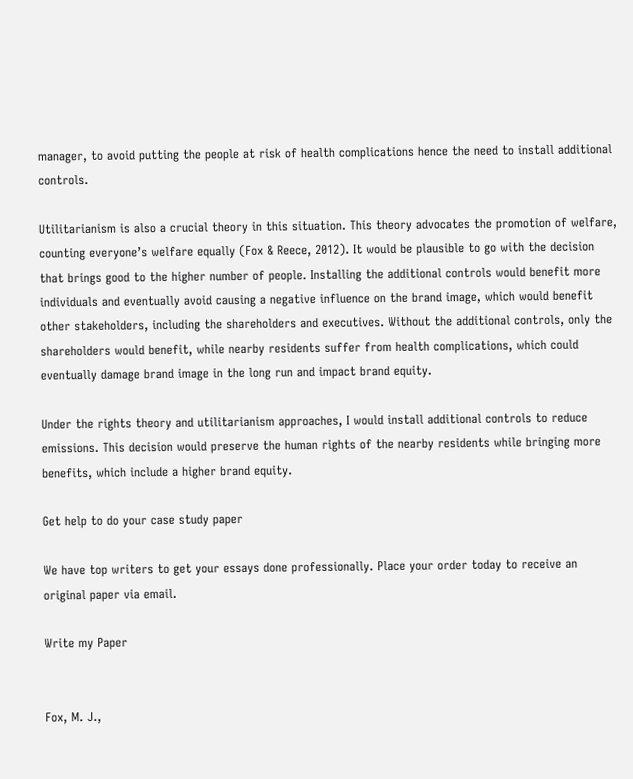manager, to avoid putting the people at risk of health complications hence the need to install additional controls.

Utilitarianism is also a crucial theory in this situation. This theory advocates the promotion of welfare, counting everyone’s welfare equally (Fox & Reece, 2012). It would be plausible to go with the decision that brings good to the higher number of people. Installing the additional controls would benefit more individuals and eventually avoid causing a negative influence on the brand image, which would benefit other stakeholders, including the shareholders and executives. Without the additional controls, only the shareholders would benefit, while nearby residents suffer from health complications, which could eventually damage brand image in the long run and impact brand equity.

Under the rights theory and utilitarianism approaches, I would install additional controls to reduce emissions. This decision would preserve the human rights of the nearby residents while bringing more benefits, which include a higher brand equity.

Get help to do your case study paper

We have top writers to get your essays done professionally. Place your order today to receive an original paper via email.

Write my Paper


Fox, M. J.,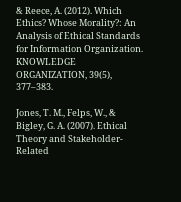& Reece, A. (2012). Which Ethics? Whose Morality?: An Analysis of Ethical Standards for Information Organization. KNOWLEDGE ORGANIZATION, 39(5), 377–383.

Jones, T. M., Felps, W., & Bigley, G. A. (2007). Ethical Theory and Stakeholder-Related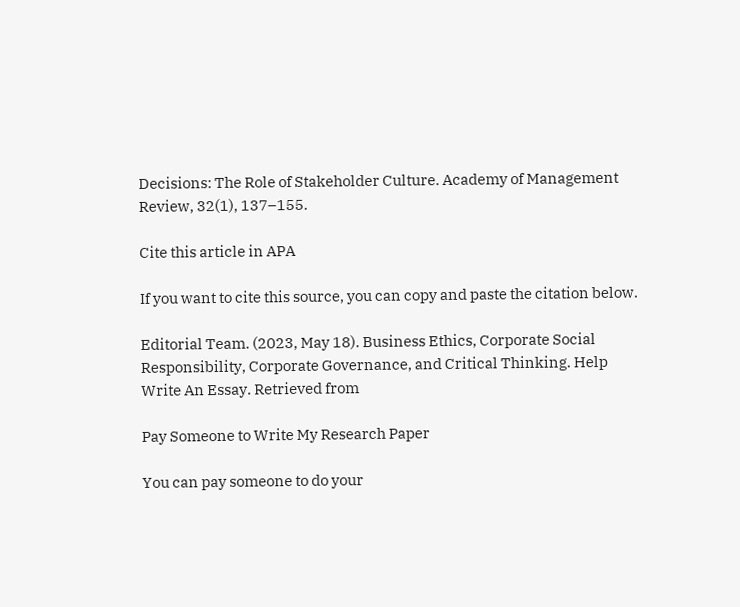Decisions: The Role of Stakeholder Culture. Academy of Management Review, 32(1), 137–155.

Cite this article in APA

If you want to cite this source, you can copy and paste the citation below.

Editorial Team. (2023, May 18). Business Ethics, Corporate Social Responsibility, Corporate Governance, and Critical Thinking. Help Write An Essay. Retrieved from

Pay Someone to Write My Research Paper

You can pay someone to do your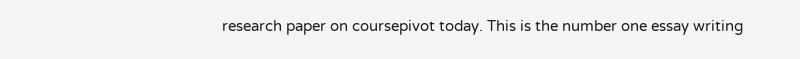research paper on coursepivot today. This is the number one essay writing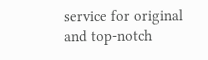service for original and top-notch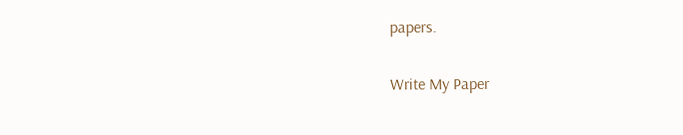papers.

Write My Paper